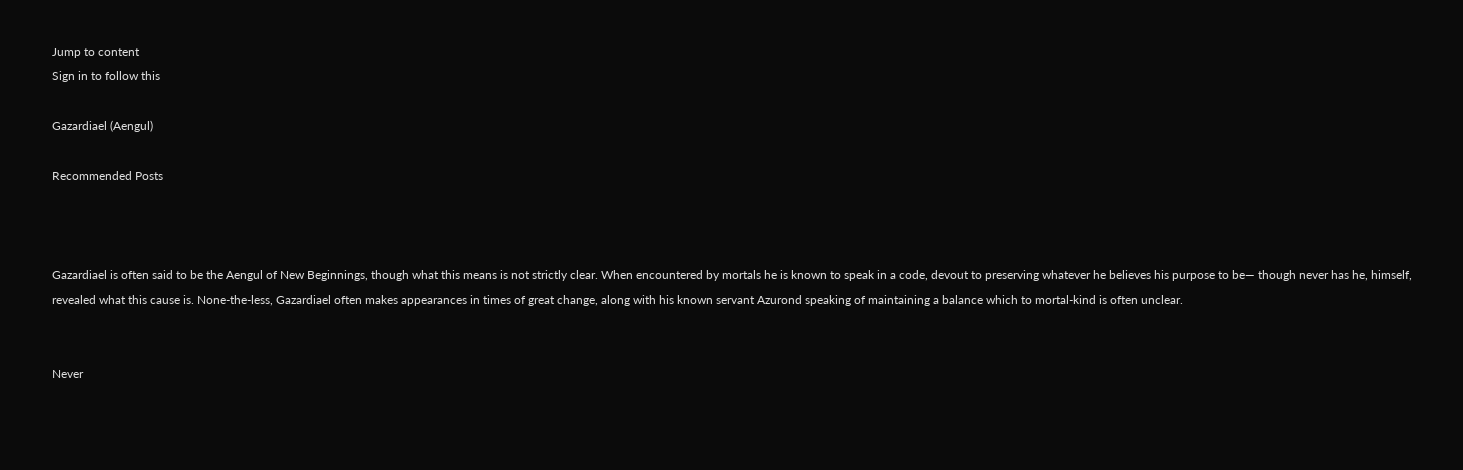Jump to content
Sign in to follow this

Gazardiael (Aengul)

Recommended Posts



Gazardiael is often said to be the Aengul of New Beginnings, though what this means is not strictly clear. When encountered by mortals he is known to speak in a code, devout to preserving whatever he believes his purpose to be— though never has he, himself, revealed what this cause is. None-the-less, Gazardiael often makes appearances in times of great change, along with his known servant Azurond speaking of maintaining a balance which to mortal-kind is often unclear.


Never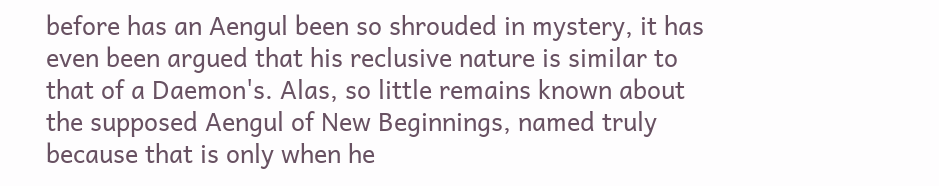before has an Aengul been so shrouded in mystery, it has even been argued that his reclusive nature is similar to that of a Daemon's. Alas, so little remains known about the supposed Aengul of New Beginnings, named truly because that is only when he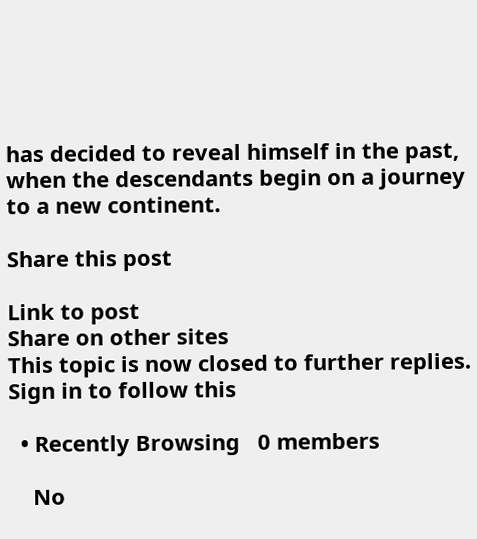has decided to reveal himself in the past, when the descendants begin on a journey to a new continent.

Share this post

Link to post
Share on other sites
This topic is now closed to further replies.
Sign in to follow this

  • Recently Browsing   0 members

    No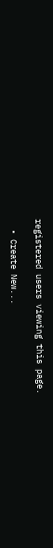registered users viewing this page.

  • Create New...